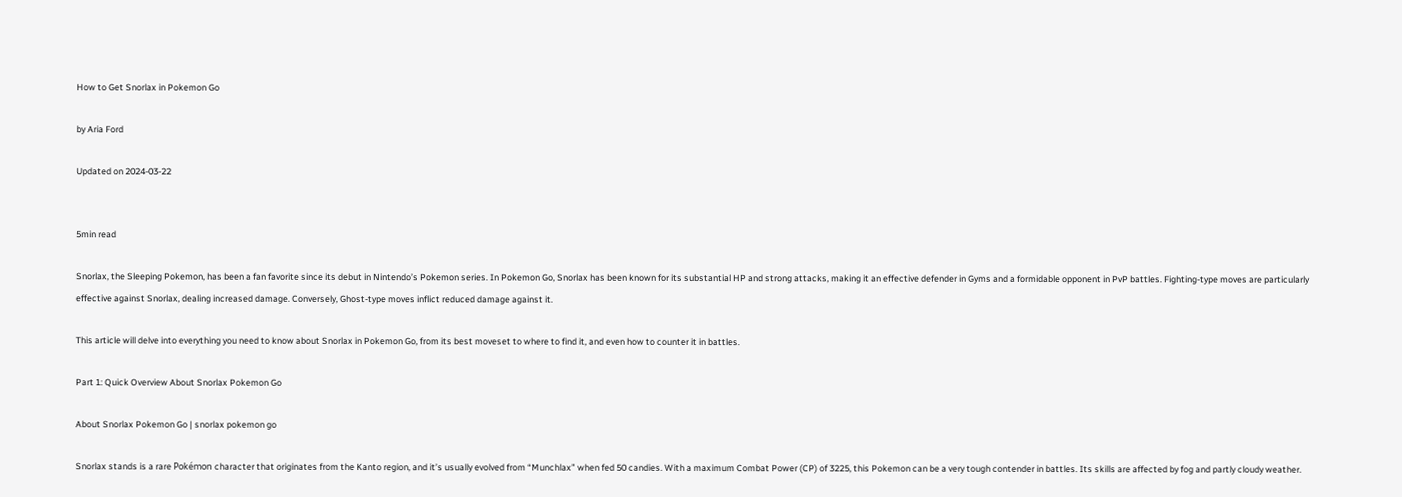How to Get Snorlax in Pokemon Go

by Aria Ford

Updated on 2024-03-22


5min read

Snorlax, the Sleeping Pokemon, has been a fan favorite since its debut in Nintendo’s Pokemon series. In Pokemon Go, Snorlax has been known for its substantial HP and strong attacks, making it an effective defender in Gyms and a formidable opponent in PvP battles. Fighting-type moves are particularly effective against Snorlax, dealing increased damage. Conversely, Ghost-type moves inflict reduced damage against it.

This article will delve into everything you need to know about Snorlax in Pokemon Go, from its best moveset to where to find it, and even how to counter it in battles.

Part 1: Quick Overview About Snorlax Pokemon Go

About Snorlax Pokemon Go | snorlax pokemon go

Snorlax stands is a rare Pokémon character that originates from the Kanto region, and it’s usually evolved from “Munchlax” when fed 50 candies. With a maximum Combat Power (CP) of 3225, this Pokemon can be a very tough contender in battles. Its skills are affected by fog and partly cloudy weather.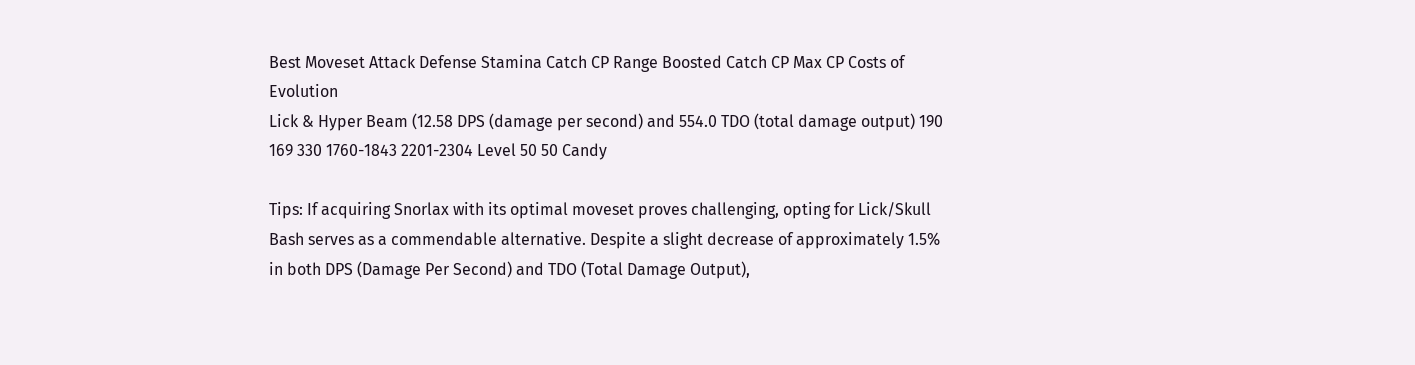Best Moveset Attack Defense Stamina Catch CP Range Boosted Catch CP Max CP Costs of Evolution
Lick & Hyper Beam (12.58 DPS (damage per second) and 554.0 TDO (total damage output) 190 169 330 1760-1843 2201-2304 Level 50 50 Candy

Tips: If acquiring Snorlax with its optimal moveset proves challenging, opting for Lick/Skull Bash serves as a commendable alternative. Despite a slight decrease of approximately 1.5% in both DPS (Damage Per Second) and TDO (Total Damage Output),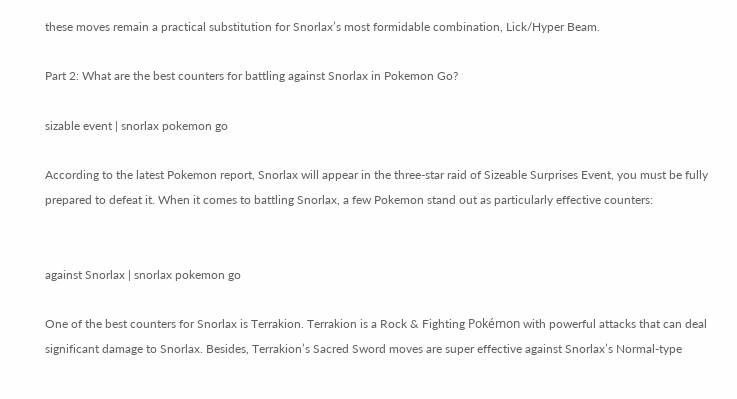these moves remain a practical substitution for Snorlax’s most formidable combination, Lick/Hyper Beam.

Part 2: What are the best counters for battling against Snorlax in Pokemon Go?

sizable event | snorlax pokemon go

According to the latest Pokemon report, Snorlax will appear in the three-star raid of Sizeable Surprises Event, you must be fully prepared to defeat it. When it comes to battling Snorlax, a few Pokemon stand out as particularly effective counters:


against Snorlax | snorlax pokemon go

One of the best counters for Snorlax is Terrakion. Terrakion is a Rock & Fighting Pokémon with powerful attacks that can deal significant damage to Snorlax. Besides, Terrakion’s Sacred Sword moves are super effective against Snorlax’s Normal-type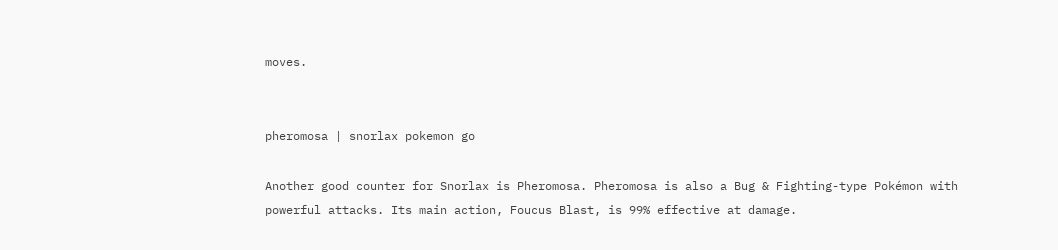moves.


pheromosa | snorlax pokemon go

Another good counter for Snorlax is Pheromosa. Pheromosa is also a Bug & Fighting-type Pokémon with powerful attacks. Its main action, Foucus Blast, is 99% effective at damage.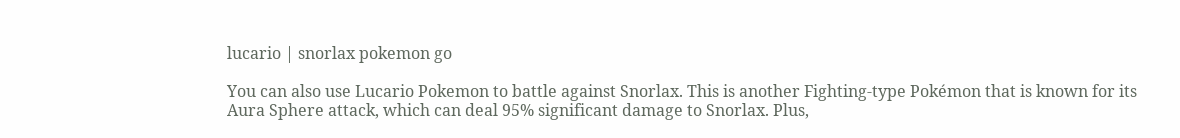lucario | snorlax pokemon go

You can also use Lucario Pokemon to battle against Snorlax. This is another Fighting-type Pokémon that is known for its Aura Sphere attack, which can deal 95% significant damage to Snorlax. Plus,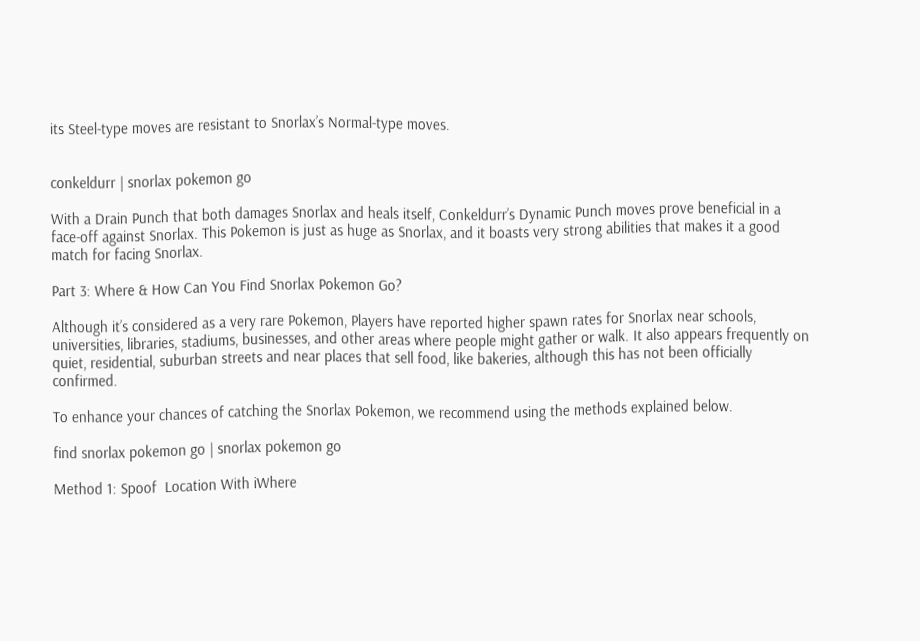its Steel-type moves are resistant to Snorlax’s Normal-type moves.


conkeldurr | snorlax pokemon go

With a Drain Punch that both damages Snorlax and heals itself, Conkeldurr’s Dynamic Punch moves prove beneficial in a face-off against Snorlax. This Pokemon is just as huge as Snorlax, and it boasts very strong abilities that makes it a good match for facing Snorlax.

Part 3: Where & How Can You Find Snorlax Pokemon Go?

Although it’s considered as a very rare Pokemon, Players have reported higher spawn rates for Snorlax near schools, universities, libraries, stadiums, businesses, and other areas where people might gather or walk. It also appears frequently on quiet, residential, suburban streets and near places that sell food, like bakeries, although this has not been officially confirmed.

To enhance your chances of catching the Snorlax Pokemon, we recommend using the methods explained below.

find snorlax pokemon go | snorlax pokemon go

Method 1: Spoof  Location With iWhere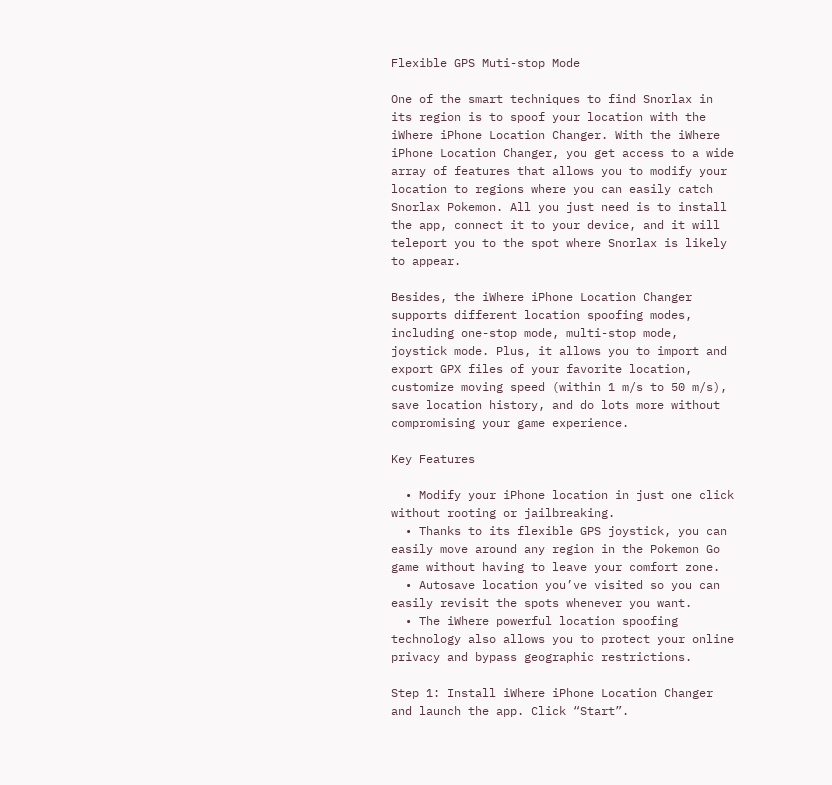Flexible GPS Muti-stop Mode

One of the smart techniques to find Snorlax in its region is to spoof your location with the iWhere iPhone Location Changer. With the iWhere iPhone Location Changer, you get access to a wide array of features that allows you to modify your location to regions where you can easily catch Snorlax Pokemon. All you just need is to install the app, connect it to your device, and it will teleport you to the spot where Snorlax is likely to appear.

Besides, the iWhere iPhone Location Changer supports different location spoofing modes, including one-stop mode, multi-stop mode, joystick mode. Plus, it allows you to import and export GPX files of your favorite location, customize moving speed (within 1 m/s to 50 m/s), save location history, and do lots more without compromising your game experience.

Key Features

  • Modify your iPhone location in just one click without rooting or jailbreaking.
  • Thanks to its flexible GPS joystick, you can easily move around any region in the Pokemon Go game without having to leave your comfort zone.
  • Autosave location you’ve visited so you can easily revisit the spots whenever you want.
  • The iWhere powerful location spoofing technology also allows you to protect your online privacy and bypass geographic restrictions.

Step 1: Install iWhere iPhone Location Changer and launch the app. Click “Start”.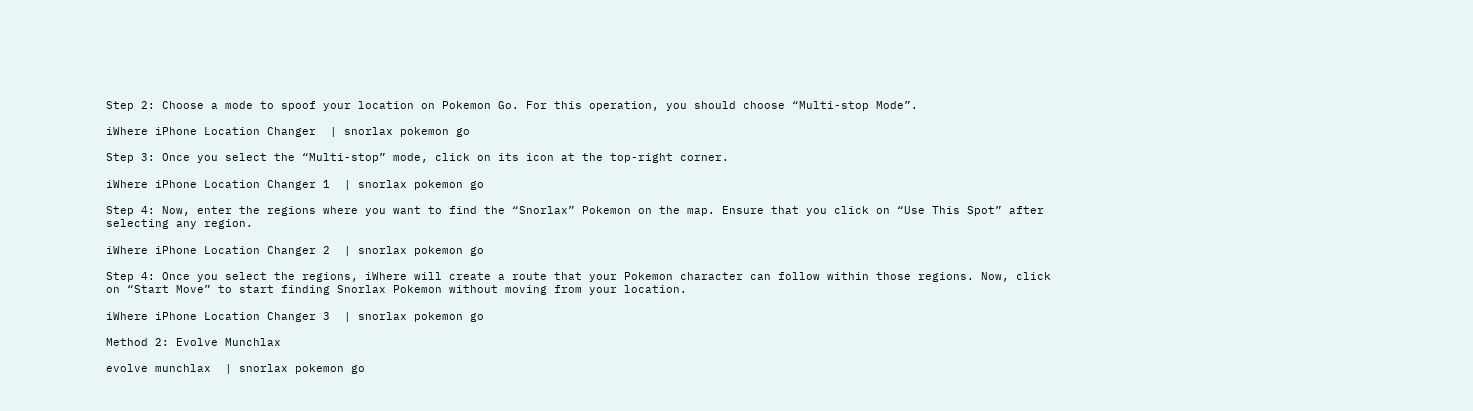Step 2: Choose a mode to spoof your location on Pokemon Go. For this operation, you should choose “Multi-stop Mode”.

iWhere iPhone Location Changer  | snorlax pokemon go

Step 3: Once you select the “Multi-stop” mode, click on its icon at the top-right corner.

iWhere iPhone Location Changer 1  | snorlax pokemon go

Step 4: Now, enter the regions where you want to find the “Snorlax” Pokemon on the map. Ensure that you click on “Use This Spot” after selecting any region.

iWhere iPhone Location Changer 2  | snorlax pokemon go

Step 4: Once you select the regions, iWhere will create a route that your Pokemon character can follow within those regions. Now, click on “Start Move” to start finding Snorlax Pokemon without moving from your location.

iWhere iPhone Location Changer 3  | snorlax pokemon go

Method 2: Evolve Munchlax

evolve munchlax  | snorlax pokemon go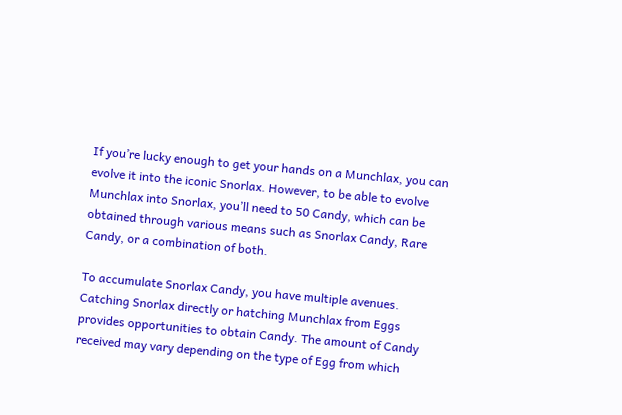If you’re lucky enough to get your hands on a Munchlax, you can evolve it into the iconic Snorlax. However, to be able to evolve Munchlax into Snorlax, you’ll need to 50 Candy, which can be obtained through various means such as Snorlax Candy, Rare Candy, or a combination of both.

To accumulate Snorlax Candy, you have multiple avenues. Catching Snorlax directly or hatching Munchlax from Eggs provides opportunities to obtain Candy. The amount of Candy received may vary depending on the type of Egg from which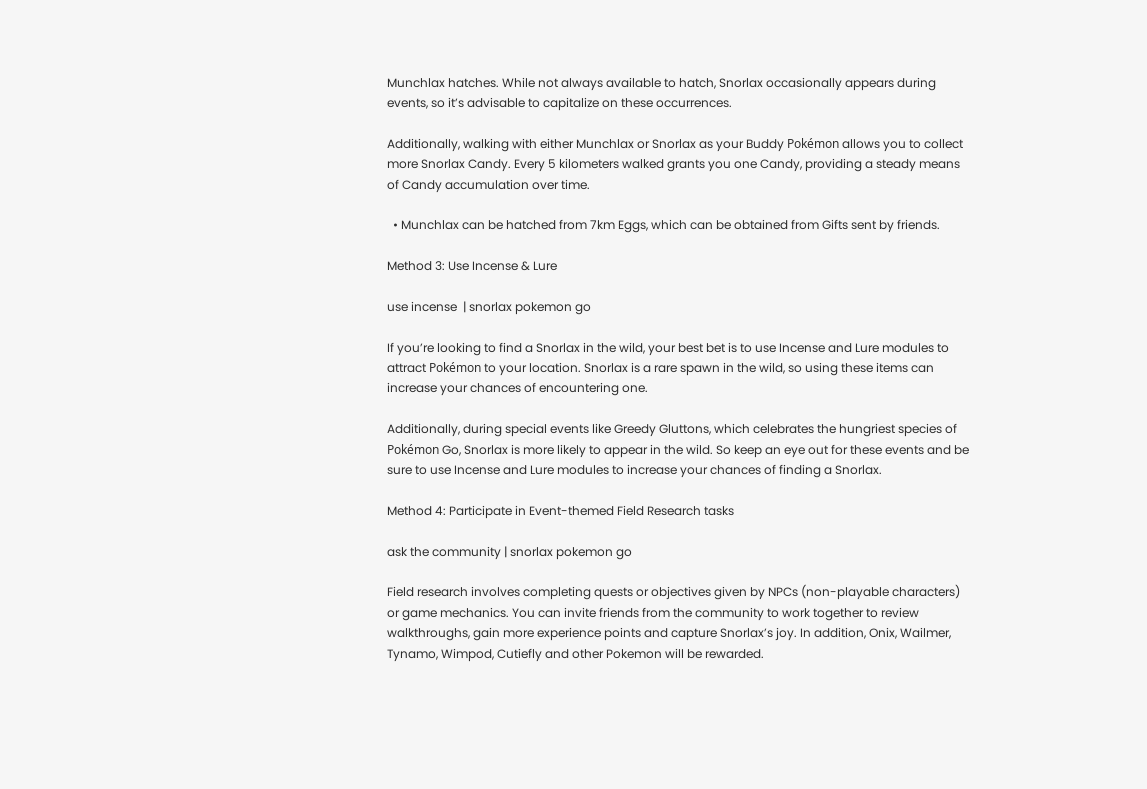Munchlax hatches. While not always available to hatch, Snorlax occasionally appears during events, so it’s advisable to capitalize on these occurrences.

Additionally, walking with either Munchlax or Snorlax as your Buddy Pokémon allows you to collect more Snorlax Candy. Every 5 kilometers walked grants you one Candy, providing a steady means of Candy accumulation over time.

  • Munchlax can be hatched from 7km Eggs, which can be obtained from Gifts sent by friends.

Method 3: Use Incense & Lure

use incense  | snorlax pokemon go

If you’re looking to find a Snorlax in the wild, your best bet is to use Incense and Lure modules to attract Pokémon to your location. Snorlax is a rare spawn in the wild, so using these items can increase your chances of encountering one.

Additionally, during special events like Greedy Gluttons, which celebrates the hungriest species of Pokémon Go, Snorlax is more likely to appear in the wild. So keep an eye out for these events and be sure to use Incense and Lure modules to increase your chances of finding a Snorlax.

Method 4: Participate in Event-themed Field Research tasks

ask the community | snorlax pokemon go

Field research involves completing quests or objectives given by NPCs (non-playable characters) or game mechanics. You can invite friends from the community to work together to review walkthroughs, gain more experience points and capture Snorlax’s joy. In addition, Onix, Wailmer, Tynamo, Wimpod, Cutiefly and other Pokemon will be rewarded.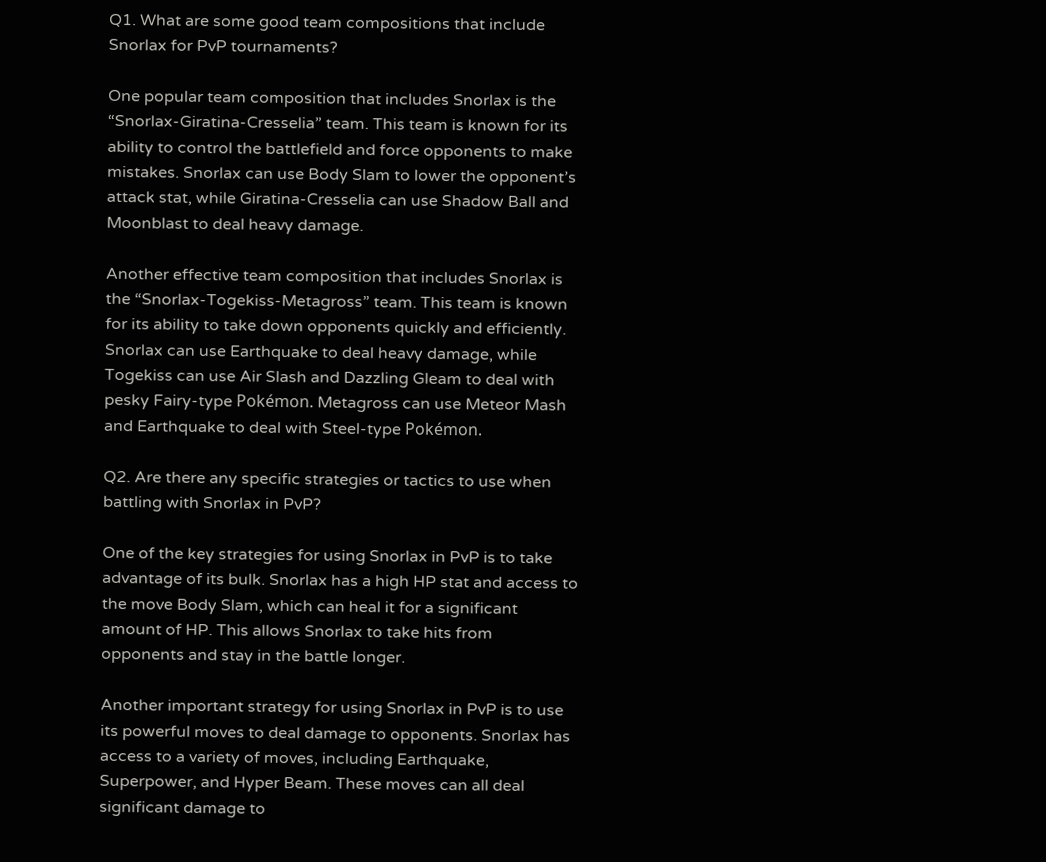Q1. What are some good team compositions that include Snorlax for PvP tournaments?

One popular team composition that includes Snorlax is the “Snorlax-Giratina-Cresselia” team. This team is known for its ability to control the battlefield and force opponents to make mistakes. Snorlax can use Body Slam to lower the opponent’s attack stat, while Giratina-Cresselia can use Shadow Ball and Moonblast to deal heavy damage.

Another effective team composition that includes Snorlax is the “Snorlax-Togekiss-Metagross” team. This team is known for its ability to take down opponents quickly and efficiently. Snorlax can use Earthquake to deal heavy damage, while Togekiss can use Air Slash and Dazzling Gleam to deal with pesky Fairy-type Pokémon. Metagross can use Meteor Mash and Earthquake to deal with Steel-type Pokémon.

Q2. Are there any specific strategies or tactics to use when battling with Snorlax in PvP?

One of the key strategies for using Snorlax in PvP is to take advantage of its bulk. Snorlax has a high HP stat and access to the move Body Slam, which can heal it for a significant amount of HP. This allows Snorlax to take hits from opponents and stay in the battle longer.

Another important strategy for using Snorlax in PvP is to use its powerful moves to deal damage to opponents. Snorlax has access to a variety of moves, including Earthquake, Superpower, and Hyper Beam. These moves can all deal significant damage to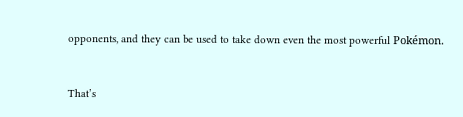opponents, and they can be used to take down even the most powerful Pokémon.


That’s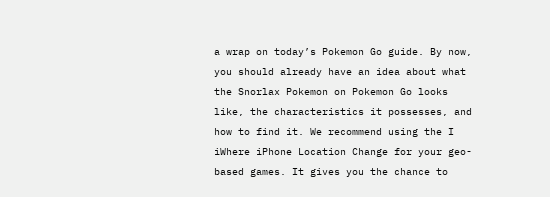a wrap on today’s Pokemon Go guide. By now, you should already have an idea about what the Snorlax Pokemon on Pokemon Go looks like, the characteristics it possesses, and how to find it. We recommend using the I iWhere iPhone Location Change for your geo-based games. It gives you the chance to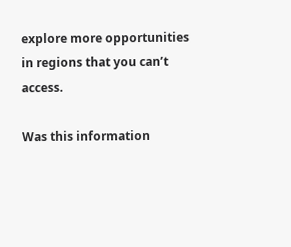explore more opportunities in regions that you can’t access.

Was this information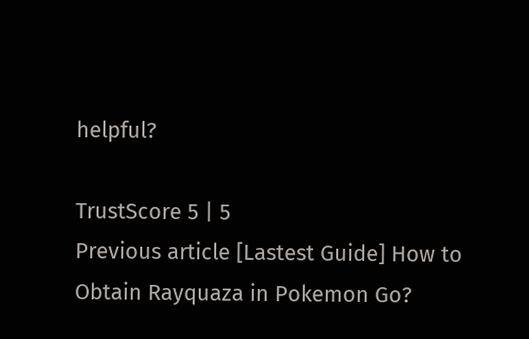helpful?

TrustScore 5 | 5
Previous article [Lastest Guide] How to Obtain Rayquaza in Pokemon Go?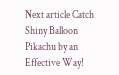Next article Catch Shiny Balloon Pikachu by an Effective Way!